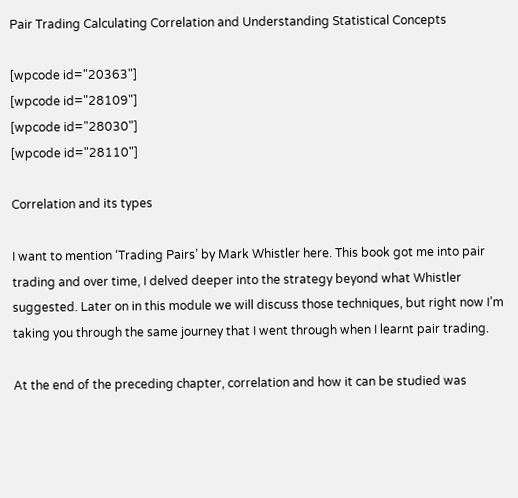Pair Trading Calculating Correlation and Understanding Statistical Concepts

[wpcode id="20363"]
[wpcode id="28109"]
[wpcode id="28030"]
[wpcode id="28110"]

Correlation and its types

I want to mention ‘Trading Pairs’ by Mark Whistler here. This book got me into pair trading and over time, I delved deeper into the strategy beyond what Whistler suggested. Later on in this module we will discuss those techniques, but right now I’m taking you through the same journey that I went through when I learnt pair trading.

At the end of the preceding chapter, correlation and how it can be studied was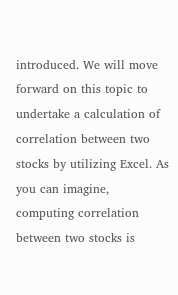introduced. We will move forward on this topic to undertake a calculation of correlation between two stocks by utilizing Excel. As you can imagine, computing correlation between two stocks is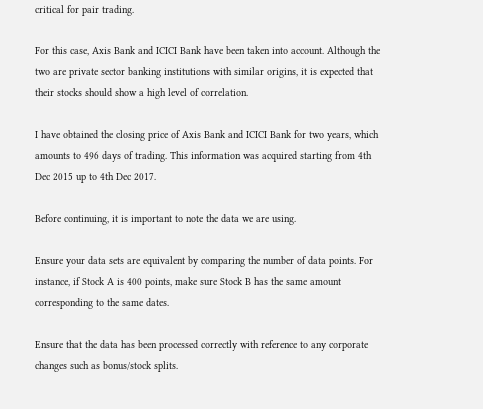critical for pair trading.

For this case, Axis Bank and ICICI Bank have been taken into account. Although the two are private sector banking institutions with similar origins, it is expected that their stocks should show a high level of correlation.

I have obtained the closing price of Axis Bank and ICICI Bank for two years, which amounts to 496 days of trading. This information was acquired starting from 4th Dec 2015 up to 4th Dec 2017.

Before continuing, it is important to note the data we are using.

Ensure your data sets are equivalent by comparing the number of data points. For instance, if Stock A is 400 points, make sure Stock B has the same amount corresponding to the same dates.

Ensure that the data has been processed correctly with reference to any corporate changes such as bonus/stock splits.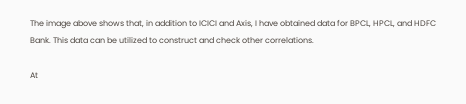The image above shows that, in addition to ICICI and Axis, I have obtained data for BPCL, HPCL, and HDFC Bank. This data can be utilized to construct and check other correlations.

At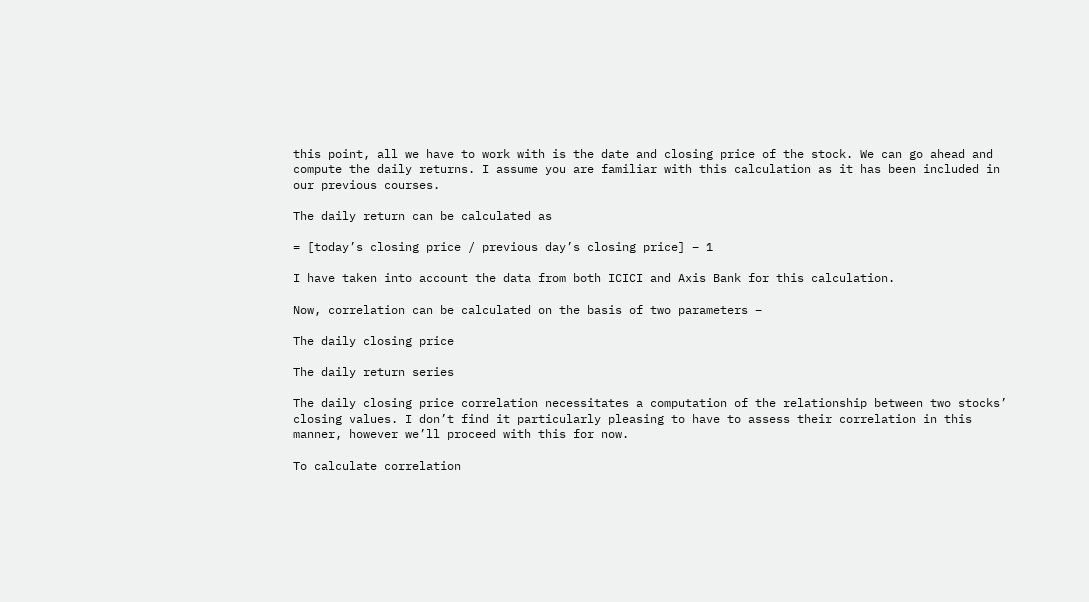this point, all we have to work with is the date and closing price of the stock. We can go ahead and compute the daily returns. I assume you are familiar with this calculation as it has been included in our previous courses.

The daily return can be calculated as

= [today’s closing price / previous day’s closing price] – 1

I have taken into account the data from both ICICI and Axis Bank for this calculation.

Now, correlation can be calculated on the basis of two parameters –

The daily closing price

The daily return series

The daily closing price correlation necessitates a computation of the relationship between two stocks’ closing values. I don’t find it particularly pleasing to have to assess their correlation in this manner, however we’ll proceed with this for now.

To calculate correlation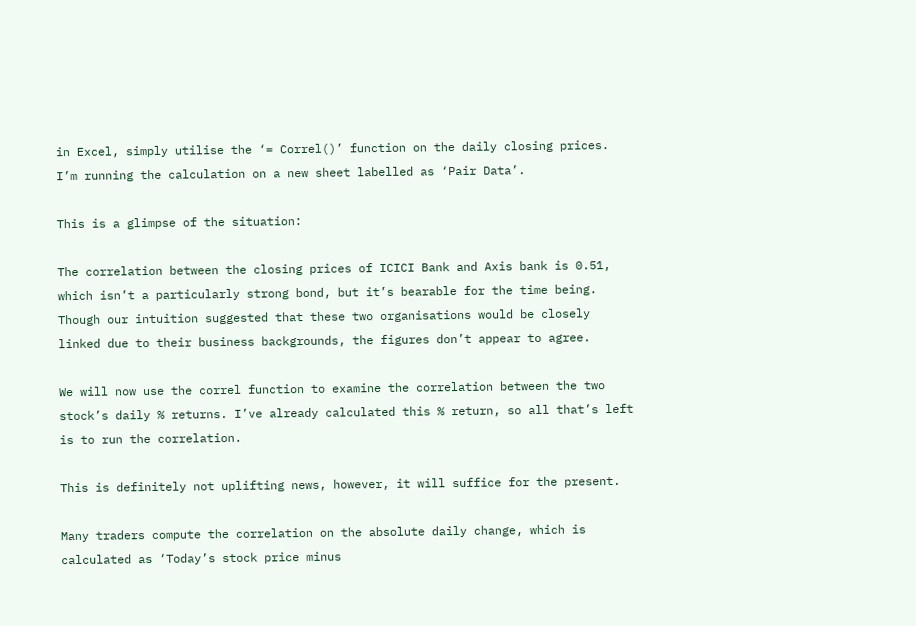in Excel, simply utilise the ‘= Correl()’ function on the daily closing prices. I’m running the calculation on a new sheet labelled as ‘Pair Data’.

This is a glimpse of the situation:

The correlation between the closing prices of ICICI Bank and Axis bank is 0.51, which isn’t a particularly strong bond, but it’s bearable for the time being. Though our intuition suggested that these two organisations would be closely linked due to their business backgrounds, the figures don’t appear to agree.

We will now use the correl function to examine the correlation between the two stock’s daily % returns. I’ve already calculated this % return, so all that’s left is to run the correlation.

This is definitely not uplifting news, however, it will suffice for the present.

Many traders compute the correlation on the absolute daily change, which is calculated as ‘Today’s stock price minus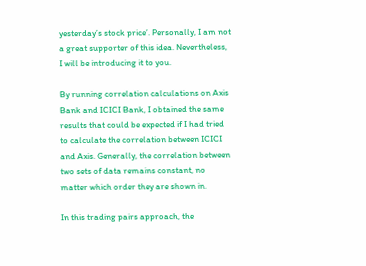yesterday’s stock price’. Personally, I am not a great supporter of this idea. Nevertheless, I will be introducing it to you.

By running correlation calculations on Axis Bank and ICICI Bank, I obtained the same results that could be expected if I had tried to calculate the correlation between ICICI and Axis. Generally, the correlation between two sets of data remains constant, no matter which order they are shown in.

In this trading pairs approach, the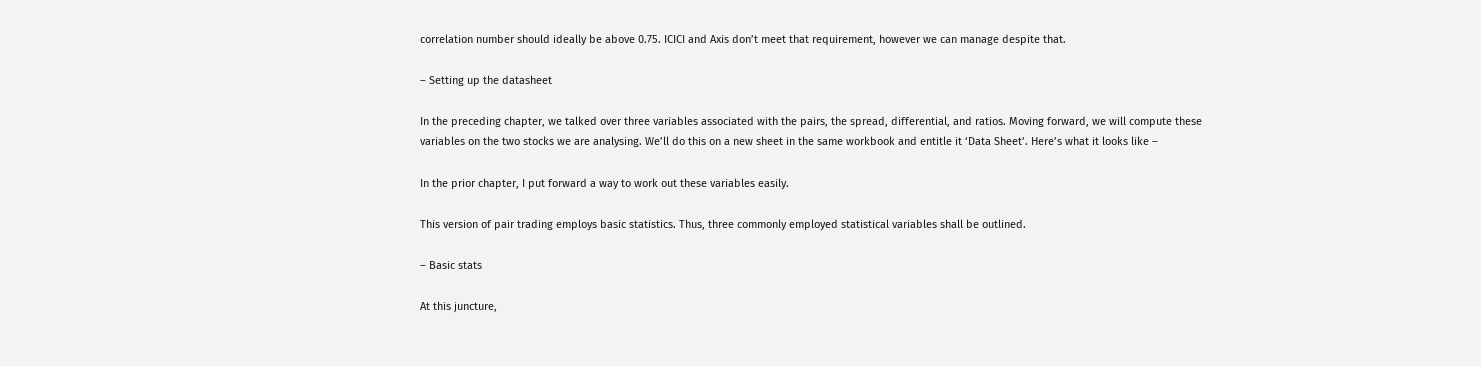correlation number should ideally be above 0.75. ICICI and Axis don’t meet that requirement, however we can manage despite that.

– Setting up the datasheet

In the preceding chapter, we talked over three variables associated with the pairs, the spread, differential, and ratios. Moving forward, we will compute these variables on the two stocks we are analysing. We’ll do this on a new sheet in the same workbook and entitle it ‘Data Sheet’. Here’s what it looks like –

In the prior chapter, I put forward a way to work out these variables easily.

This version of pair trading employs basic statistics. Thus, three commonly employed statistical variables shall be outlined.

– Basic stats

At this juncture,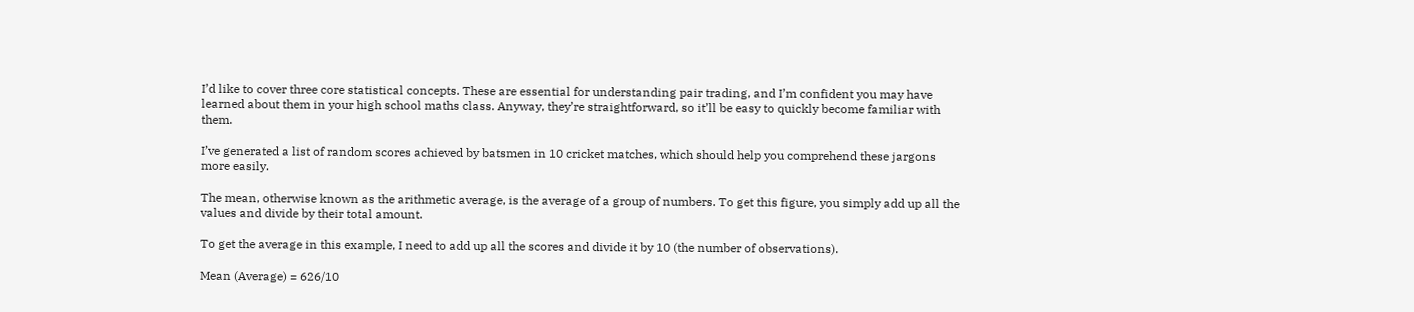I’d like to cover three core statistical concepts. These are essential for understanding pair trading, and I’m confident you may have learned about them in your high school maths class. Anyway, they’re straightforward, so it’ll be easy to quickly become familiar with them.

I’ve generated a list of random scores achieved by batsmen in 10 cricket matches, which should help you comprehend these jargons more easily.

The mean, otherwise known as the arithmetic average, is the average of a group of numbers. To get this figure, you simply add up all the values and divide by their total amount.

To get the average in this example, I need to add up all the scores and divide it by 10 (the number of observations).

Mean (Average) = 626/10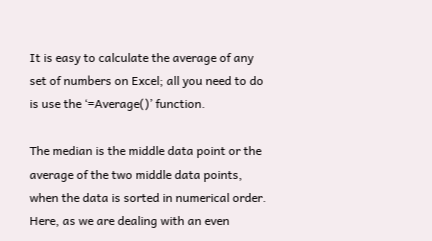It is easy to calculate the average of any set of numbers on Excel; all you need to do is use the ‘=Average()’ function.

The median is the middle data point or the average of the two middle data points, when the data is sorted in numerical order. Here, as we are dealing with an even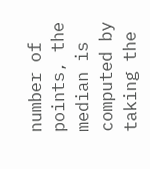number of points, the median is computed by taking the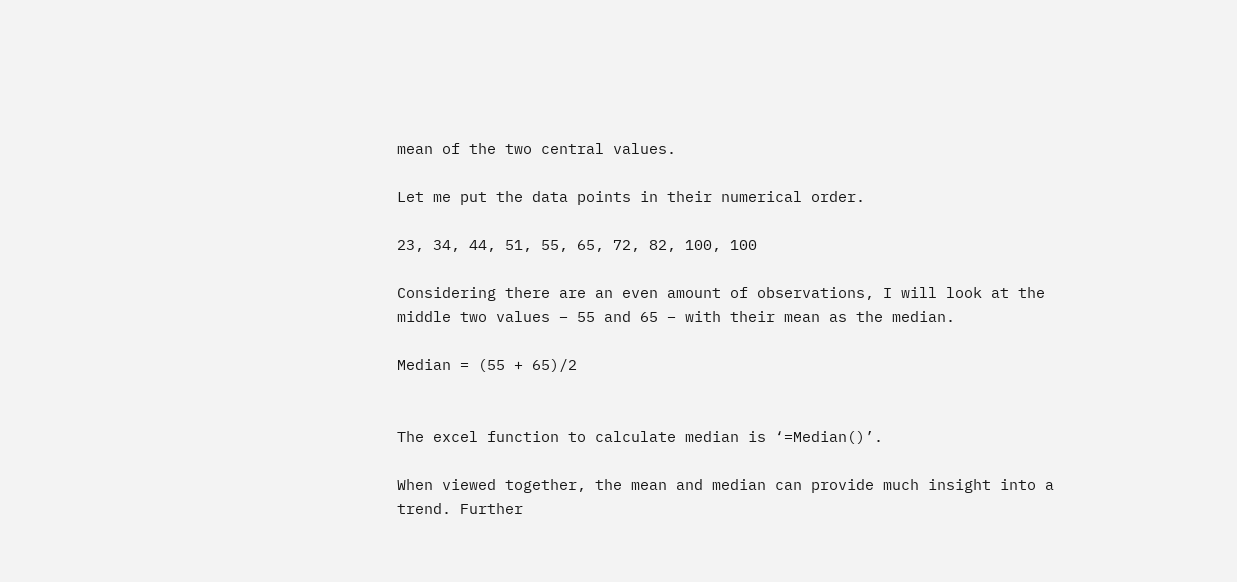mean of the two central values.

Let me put the data points in their numerical order.

23, 34, 44, 51, 55, 65, 72, 82, 100, 100

Considering there are an even amount of observations, I will look at the middle two values – 55 and 65 – with their mean as the median.

Median = (55 + 65)/2


The excel function to calculate median is ‘=Median()’.

When viewed together, the mean and median can provide much insight into a trend. Further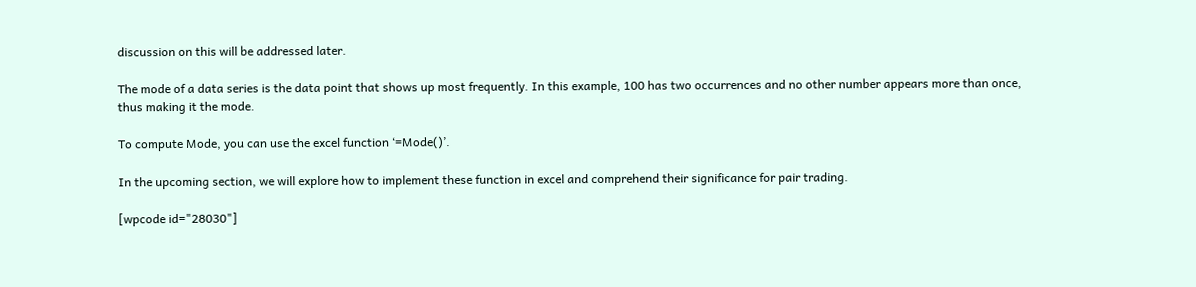discussion on this will be addressed later.

The mode of a data series is the data point that shows up most frequently. In this example, 100 has two occurrences and no other number appears more than once, thus making it the mode.

To compute Mode, you can use the excel function ‘=Mode()’.

In the upcoming section, we will explore how to implement these function in excel and comprehend their significance for pair trading.

[wpcode id="28030"]